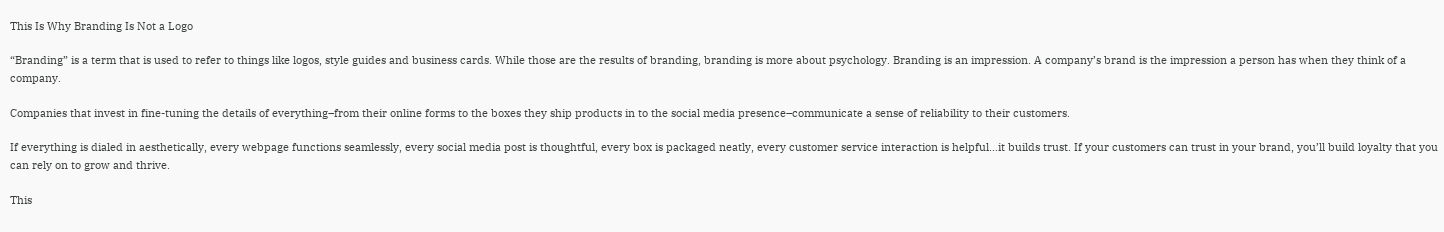This Is Why Branding Is Not a Logo

“Branding” is a term that is used to refer to things like logos, style guides and business cards. While those are the results of branding, branding is more about psychology. Branding is an impression. A company’s brand is the impression a person has when they think of a company.

Companies that invest in fine-tuning the details of everything–from their online forms to the boxes they ship products in to the social media presence–communicate a sense of reliability to their customers.

If everything is dialed in aesthetically, every webpage functions seamlessly, every social media post is thoughtful, every box is packaged neatly, every customer service interaction is helpful…it builds trust. If your customers can trust in your brand, you’ll build loyalty that you can rely on to grow and thrive.

This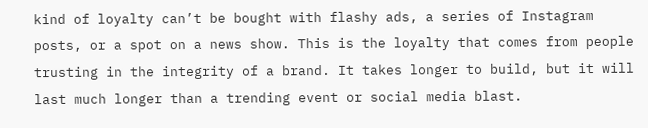kind of loyalty can’t be bought with flashy ads, a series of Instagram posts, or a spot on a news show. This is the loyalty that comes from people trusting in the integrity of a brand. It takes longer to build, but it will last much longer than a trending event or social media blast.